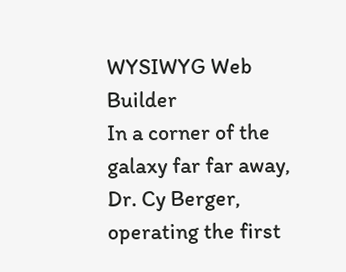WYSIWYG Web Builder
In a corner of the galaxy far far away, Dr. Cy Berger, operating the first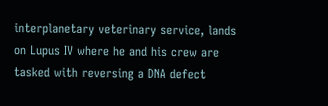interplanetary veterinary service, lands on Lupus IV where he and his crew are tasked with reversing a DNA defect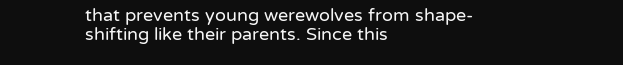that prevents young werewolves from shape-shifting like their parents. Since this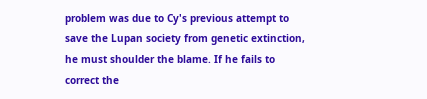problem was due to Cy's previous attempt to save the Lupan society from genetic extinction, he must shoulder the blame. If he fails to correct the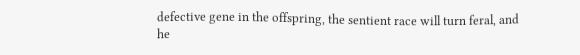defective gene in the offspring, the sentient race will turn feral, and he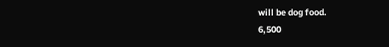will be dog food.
6,500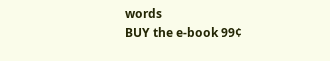words
BUY the e-book 99¢